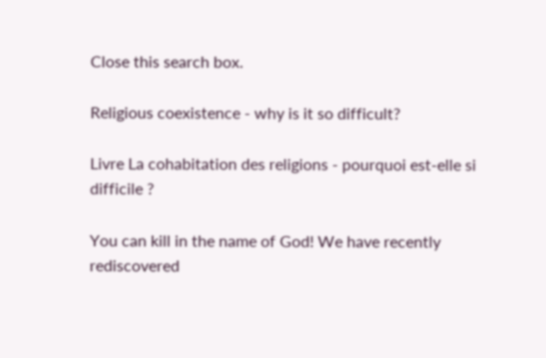Close this search box.

Religious coexistence - why is it so difficult?

Livre La cohabitation des religions - pourquoi est-elle si difficile ?

You can kill in the name of God! We have recently rediscovered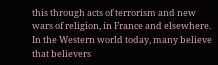this through acts of terrorism and new wars of religion, in France and elsewhere. In the Western world today, many believe that believers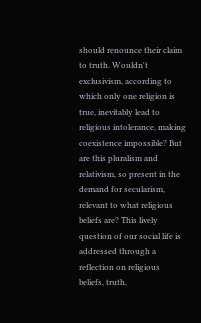should renounce their claim to truth. Wouldn't exclusivism, according to which only one religion is true, inevitably lead to religious intolerance, making coexistence impossible? But are this pluralism and relativism, so present in the demand for secularism, relevant to what religious beliefs are? This lively question of our social life is addressed through a reflection on religious beliefs, truth,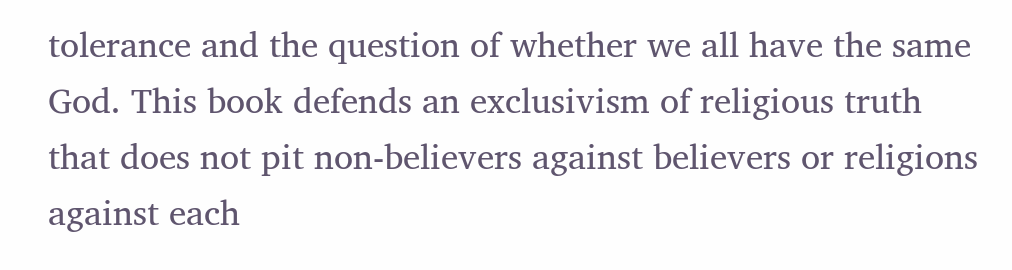tolerance and the question of whether we all have the same God. This book defends an exclusivism of religious truth that does not pit non-believers against believers or religions against each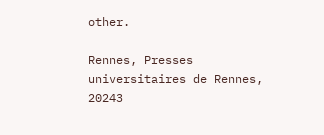other.

Rennes, Presses universitaires de Rennes, 20243